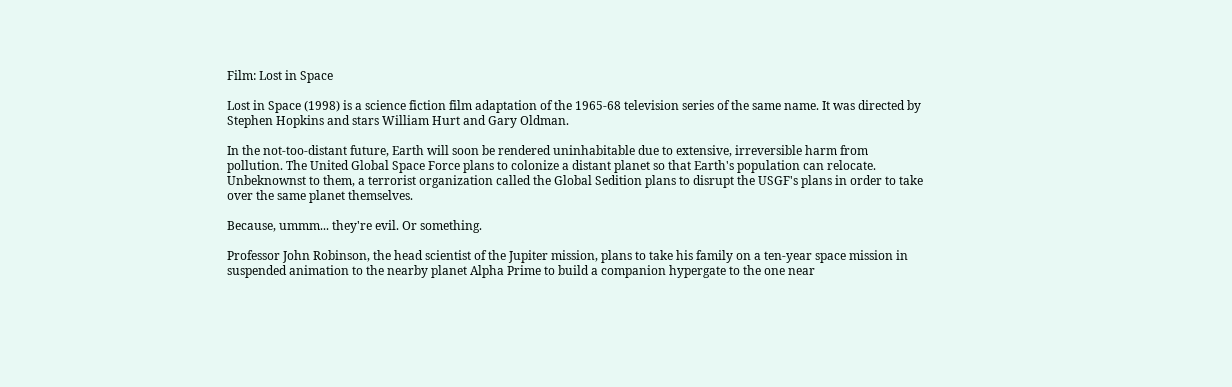Film: Lost in Space

Lost in Space (1998) is a science fiction film adaptation of the 1965-68 television series of the same name. It was directed by Stephen Hopkins and stars William Hurt and Gary Oldman.

In the not-too-distant future, Earth will soon be rendered uninhabitable due to extensive, irreversible harm from pollution. The United Global Space Force plans to colonize a distant planet so that Earth's population can relocate. Unbeknownst to them, a terrorist organization called the Global Sedition plans to disrupt the USGF's plans in order to take over the same planet themselves.

Because, ummm... they're evil. Or something.

Professor John Robinson, the head scientist of the Jupiter mission, plans to take his family on a ten-year space mission in suspended animation to the nearby planet Alpha Prime to build a companion hypergate to the one near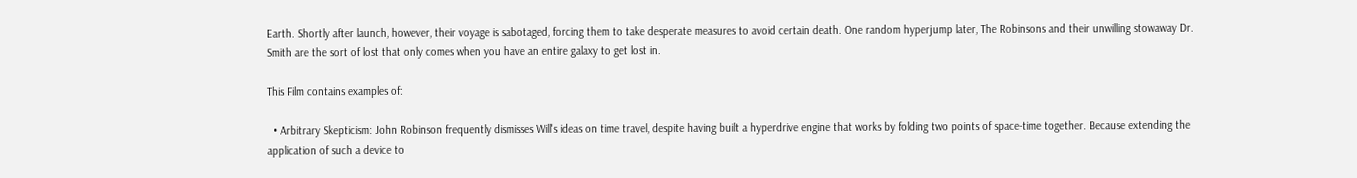Earth. Shortly after launch, however, their voyage is sabotaged, forcing them to take desperate measures to avoid certain death. One random hyperjump later, The Robinsons and their unwilling stowaway Dr. Smith are the sort of lost that only comes when you have an entire galaxy to get lost in.

This Film contains examples of:

  • Arbitrary Skepticism: John Robinson frequently dismisses Will's ideas on time travel, despite having built a hyperdrive engine that works by folding two points of space-time together. Because extending the application of such a device to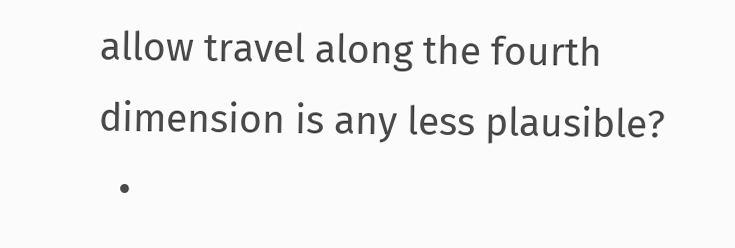allow travel along the fourth dimension is any less plausible?
  •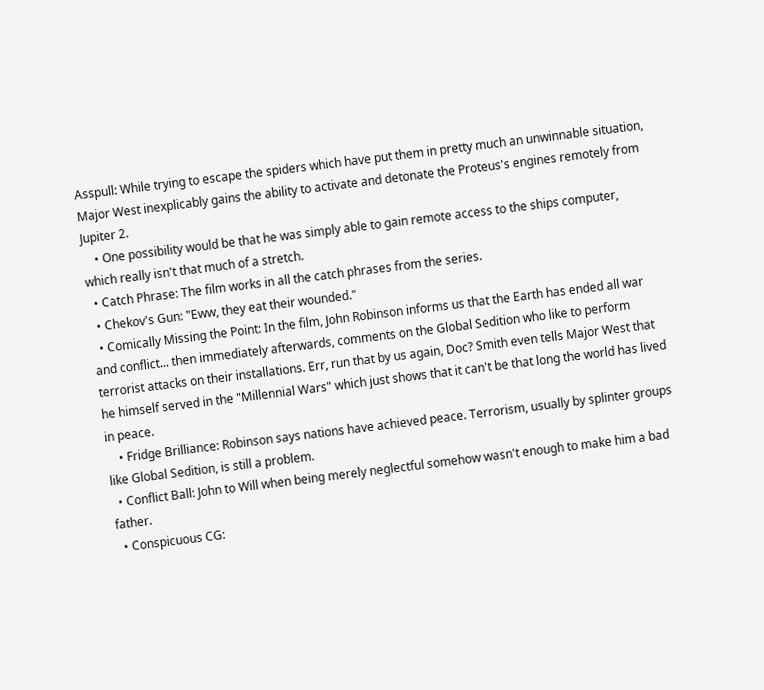Asspull: While trying to escape the spiders which have put them in pretty much an unwinnable situation, Major West inexplicably gains the ability to activate and detonate the Proteus's engines remotely from Jupiter 2.
    • One possibility would be that he was simply able to gain remote access to the ships computer, which really isn't that much of a stretch.
  • Catch Phrase: The film works in all the catch phrases from the series.
  • Chekov's Gun: "Eww, they eat their wounded."
  • Comically Missing the Point: In the film, John Robinson informs us that the Earth has ended all war and conflict... then immediately afterwards, comments on the Global Sedition who like to perform terrorist attacks on their installations. Err, run that by us again, Doc? Smith even tells Major West that he himself served in the "Millennial Wars" which just shows that it can't be that long the world has lived in peace.
    • Fridge Brilliance: Robinson says nations have achieved peace. Terrorism, usually by splinter groups like Global Sedition, is still a problem.
  • Conflict Ball: John to Will when being merely neglectful somehow wasn't enough to make him a bad father.
  • Conspicuous CG: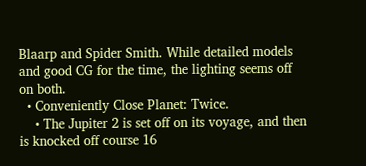Blaarp and Spider Smith. While detailed models and good CG for the time, the lighting seems off on both.
  • Conveniently Close Planet: Twice.
    • The Jupiter 2 is set off on its voyage, and then is knocked off course 16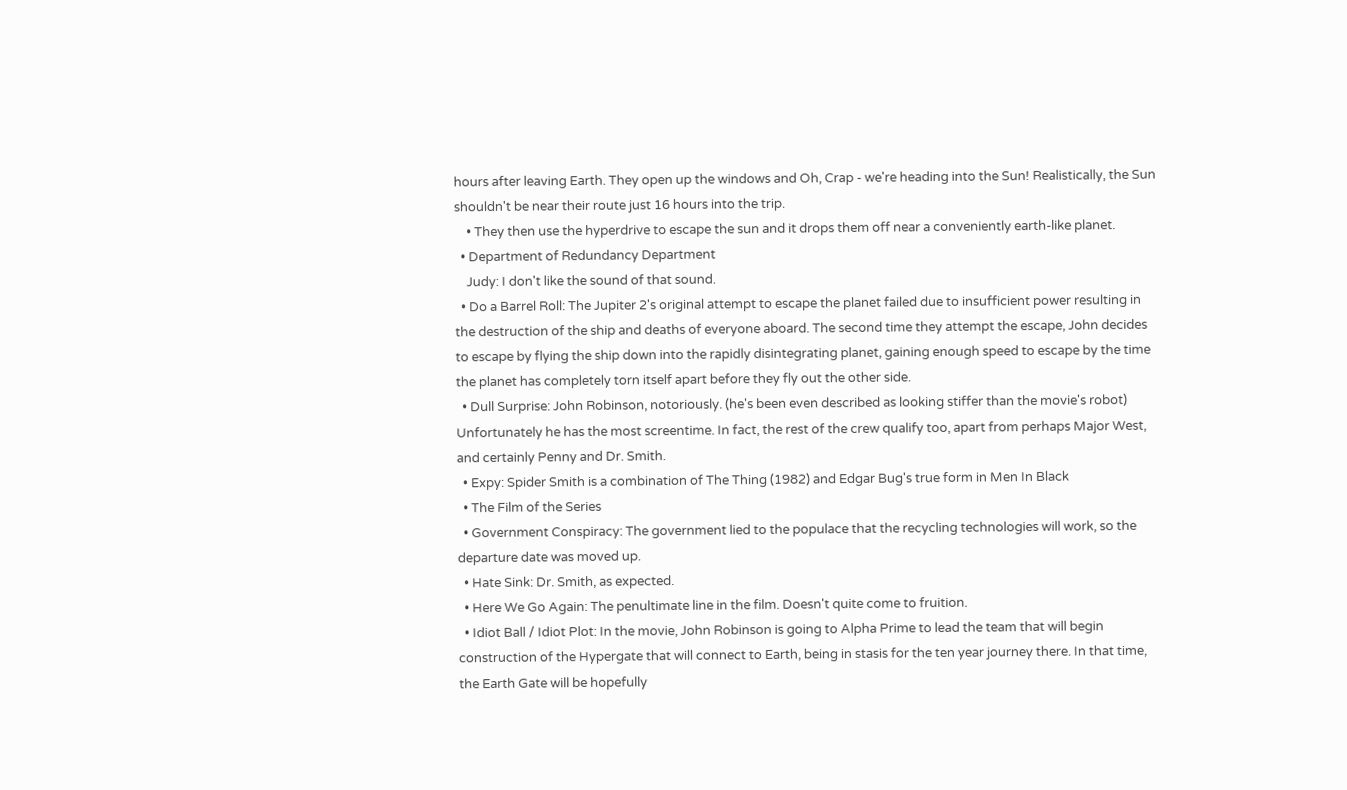hours after leaving Earth. They open up the windows and Oh, Crap - we're heading into the Sun! Realistically, the Sun shouldn't be near their route just 16 hours into the trip.
    • They then use the hyperdrive to escape the sun and it drops them off near a conveniently earth-like planet.
  • Department of Redundancy Department
    Judy: I don't like the sound of that sound.
  • Do a Barrel Roll: The Jupiter 2's original attempt to escape the planet failed due to insufficient power resulting in the destruction of the ship and deaths of everyone aboard. The second time they attempt the escape, John decides to escape by flying the ship down into the rapidly disintegrating planet, gaining enough speed to escape by the time the planet has completely torn itself apart before they fly out the other side.
  • Dull Surprise: John Robinson, notoriously. (he's been even described as looking stiffer than the movie's robot) Unfortunately he has the most screentime. In fact, the rest of the crew qualify too, apart from perhaps Major West, and certainly Penny and Dr. Smith.
  • Expy: Spider Smith is a combination of The Thing (1982) and Edgar Bug's true form in Men In Black
  • The Film of the Series
  • Government Conspiracy: The government lied to the populace that the recycling technologies will work, so the departure date was moved up.
  • Hate Sink: Dr. Smith, as expected.
  • Here We Go Again: The penultimate line in the film. Doesn't quite come to fruition.
  • Idiot Ball / Idiot Plot: In the movie, John Robinson is going to Alpha Prime to lead the team that will begin construction of the Hypergate that will connect to Earth, being in stasis for the ten year journey there. In that time, the Earth Gate will be hopefully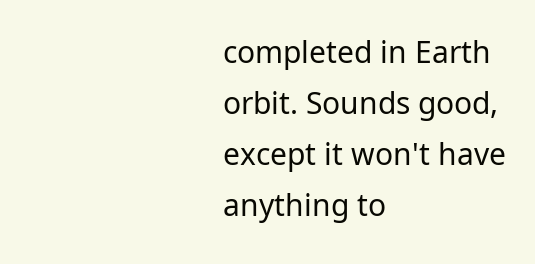completed in Earth orbit. Sounds good, except it won't have anything to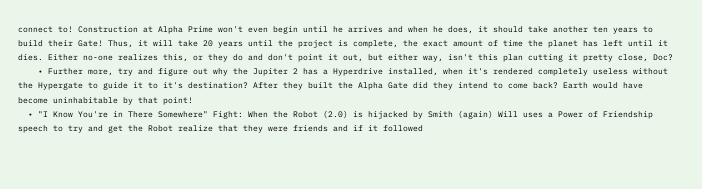connect to! Construction at Alpha Prime won't even begin until he arrives and when he does, it should take another ten years to build their Gate! Thus, it will take 20 years until the project is complete, the exact amount of time the planet has left until it dies. Either no-one realizes this, or they do and don't point it out, but either way, isn't this plan cutting it pretty close, Doc?
    • Further more, try and figure out why the Jupiter 2 has a Hyperdrive installed, when it's rendered completely useless without the Hypergate to guide it to it's destination? After they built the Alpha Gate did they intend to come back? Earth would have become uninhabitable by that point!
  • "I Know You're in There Somewhere" Fight: When the Robot (2.0) is hijacked by Smith (again) Will uses a Power of Friendship speech to try and get the Robot realize that they were friends and if it followed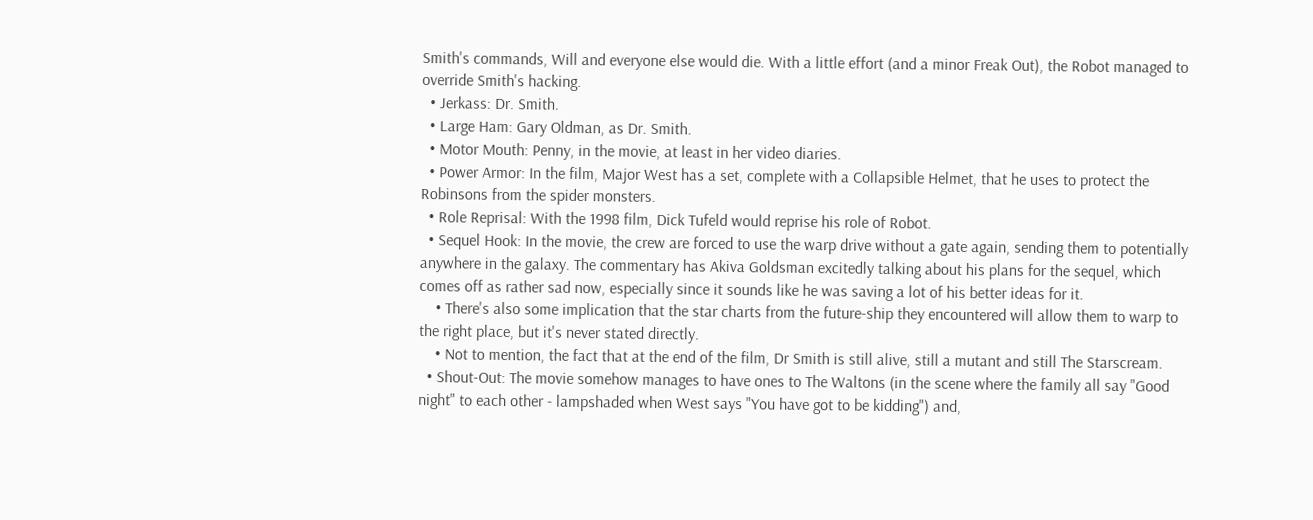Smith's commands, Will and everyone else would die. With a little effort (and a minor Freak Out), the Robot managed to override Smith's hacking.
  • Jerkass: Dr. Smith.
  • Large Ham: Gary Oldman, as Dr. Smith.
  • Motor Mouth: Penny, in the movie, at least in her video diaries.
  • Power Armor: In the film, Major West has a set, complete with a Collapsible Helmet, that he uses to protect the Robinsons from the spider monsters.
  • Role Reprisal: With the 1998 film, Dick Tufeld would reprise his role of Robot.
  • Sequel Hook: In the movie, the crew are forced to use the warp drive without a gate again, sending them to potentially anywhere in the galaxy. The commentary has Akiva Goldsman excitedly talking about his plans for the sequel, which comes off as rather sad now, especially since it sounds like he was saving a lot of his better ideas for it.
    • There's also some implication that the star charts from the future-ship they encountered will allow them to warp to the right place, but it's never stated directly.
    • Not to mention, the fact that at the end of the film, Dr Smith is still alive, still a mutant and still The Starscream.
  • Shout-Out: The movie somehow manages to have ones to The Waltons (in the scene where the family all say "Good night" to each other - lampshaded when West says "You have got to be kidding") and,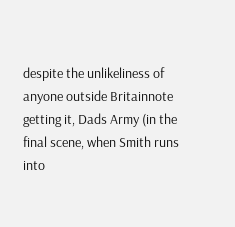despite the unlikeliness of anyone outside Britainnote  getting it, Dads Army (in the final scene, when Smith runs into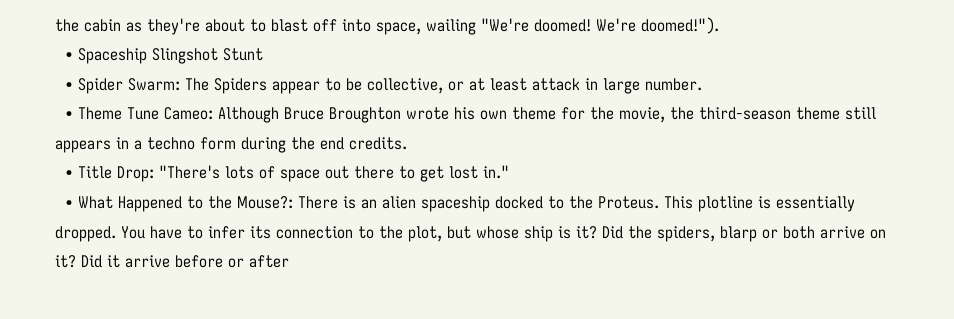the cabin as they're about to blast off into space, wailing "We're doomed! We're doomed!").
  • Spaceship Slingshot Stunt
  • Spider Swarm: The Spiders appear to be collective, or at least attack in large number.
  • Theme Tune Cameo: Although Bruce Broughton wrote his own theme for the movie, the third-season theme still appears in a techno form during the end credits.
  • Title Drop: "There's lots of space out there to get lost in."
  • What Happened to the Mouse?: There is an alien spaceship docked to the Proteus. This plotline is essentially dropped. You have to infer its connection to the plot, but whose ship is it? Did the spiders, blarp or both arrive on it? Did it arrive before or after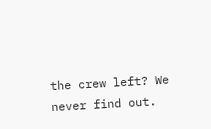the crew left? We never find out.